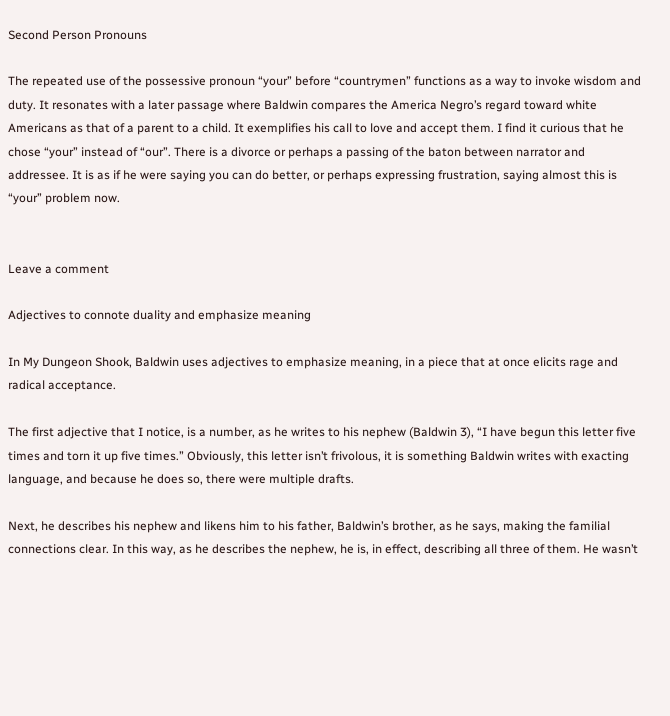Second Person Pronouns

The repeated use of the possessive pronoun “your” before “countrymen” functions as a way to invoke wisdom and duty. It resonates with a later passage where Baldwin compares the America Negro’s regard toward white Americans as that of a parent to a child. It exemplifies his call to love and accept them. I find it curious that he chose “your” instead of “our”. There is a divorce or perhaps a passing of the baton between narrator and addressee. It is as if he were saying you can do better, or perhaps expressing frustration, saying almost this is “your” problem now.


Leave a comment

Adjectives to connote duality and emphasize meaning

In My Dungeon Shook, Baldwin uses adjectives to emphasize meaning, in a piece that at once elicits rage and radical acceptance.

The first adjective that I notice, is a number, as he writes to his nephew (Baldwin 3), “I have begun this letter five times and torn it up five times.” Obviously, this letter isn’t frivolous, it is something Baldwin writes with exacting language, and because he does so, there were multiple drafts.

Next, he describes his nephew and likens him to his father, Baldwin’s brother, as he says, making the familial connections clear. In this way, as he describes the nephew, he is, in effect, describing all three of them. He wasn’t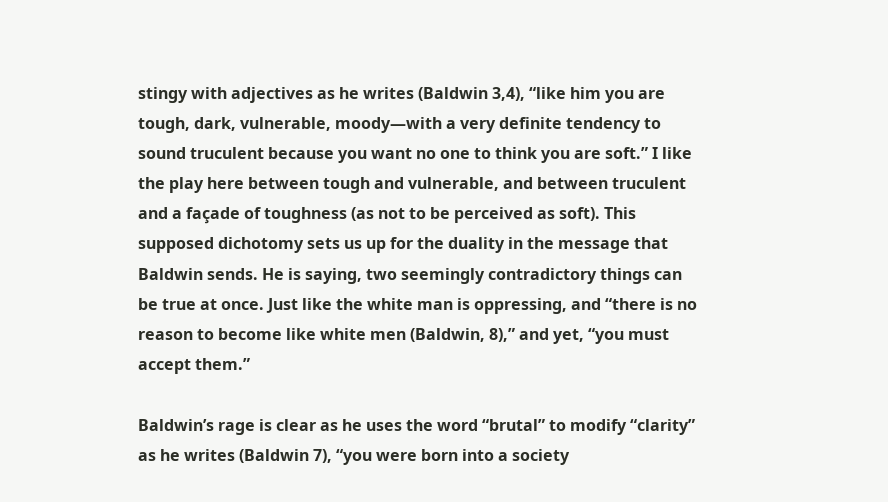stingy with adjectives as he writes (Baldwin 3,4), “like him you are tough, dark, vulnerable, moody—with a very definite tendency to sound truculent because you want no one to think you are soft.” I like the play here between tough and vulnerable, and between truculent and a façade of toughness (as not to be perceived as soft). This supposed dichotomy sets us up for the duality in the message that Baldwin sends. He is saying, two seemingly contradictory things can be true at once. Just like the white man is oppressing, and “there is no reason to become like white men (Baldwin, 8),” and yet, “you must accept them.”

Baldwin’s rage is clear as he uses the word “brutal” to modify “clarity” as he writes (Baldwin 7), “you were born into a society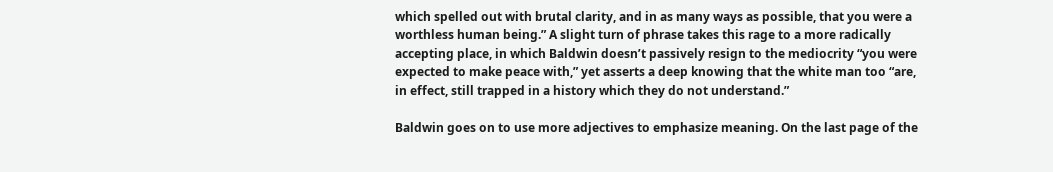which spelled out with brutal clarity, and in as many ways as possible, that you were a worthless human being.” A slight turn of phrase takes this rage to a more radically accepting place, in which Baldwin doesn’t passively resign to the mediocrity “you were expected to make peace with,” yet asserts a deep knowing that the white man too “are, in effect, still trapped in a history which they do not understand.”

Baldwin goes on to use more adjectives to emphasize meaning. On the last page of the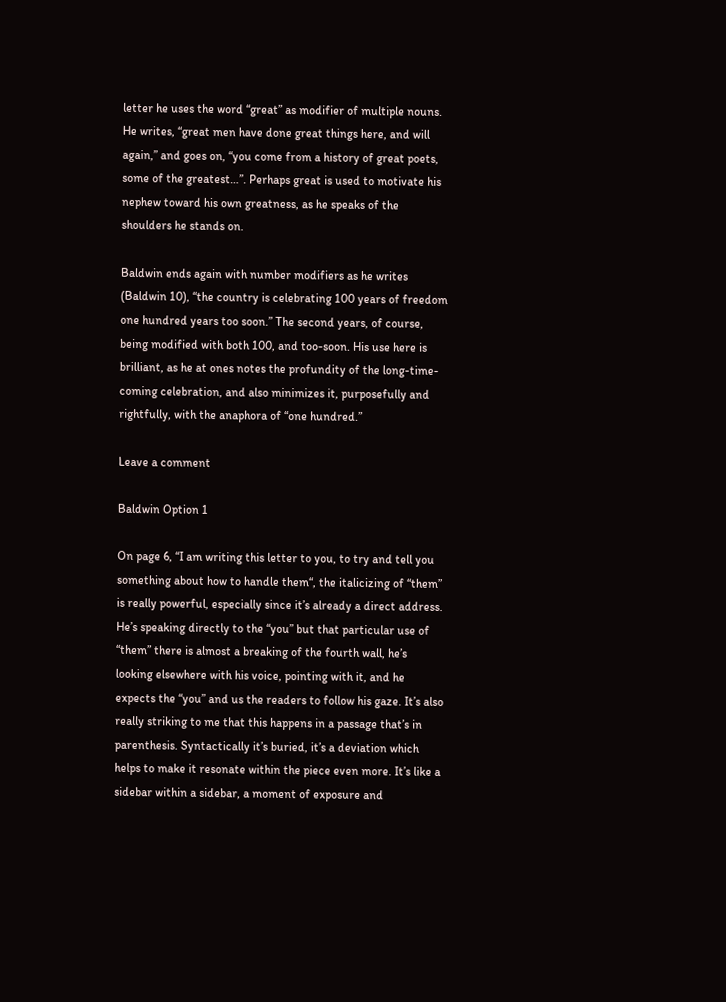letter he uses the word “great” as modifier of multiple nouns. He writes, “great men have done great things here, and will again,” and goes on, “you come from a history of great poets, some of the greatest…”. Perhaps great is used to motivate his nephew toward his own greatness, as he speaks of the shoulders he stands on.

Baldwin ends again with number modifiers as he writes (Baldwin 10), “the country is celebrating 100 years of freedom one hundred years too soon.” The second years, of course, being modified with both 100, and too-soon. His use here is brilliant, as he at ones notes the profundity of the long-time-coming celebration, and also minimizes it, purposefully and rightfully, with the anaphora of “one hundred.”

Leave a comment

Baldwin Option 1

On page 6, “I am writing this letter to you, to try and tell you something about how to handle them“, the italicizing of “them” is really powerful, especially since it’s already a direct address. He’s speaking directly to the “you” but that particular use of “them” there is almost a breaking of the fourth wall, he’s looking elsewhere with his voice, pointing with it, and he expects the “you” and us the readers to follow his gaze. It’s also really striking to me that this happens in a passage that’s in parenthesis. Syntactically it’s buried, it’s a deviation which helps to make it resonate within the piece even more. It’s like a sidebar within a sidebar, a moment of exposure and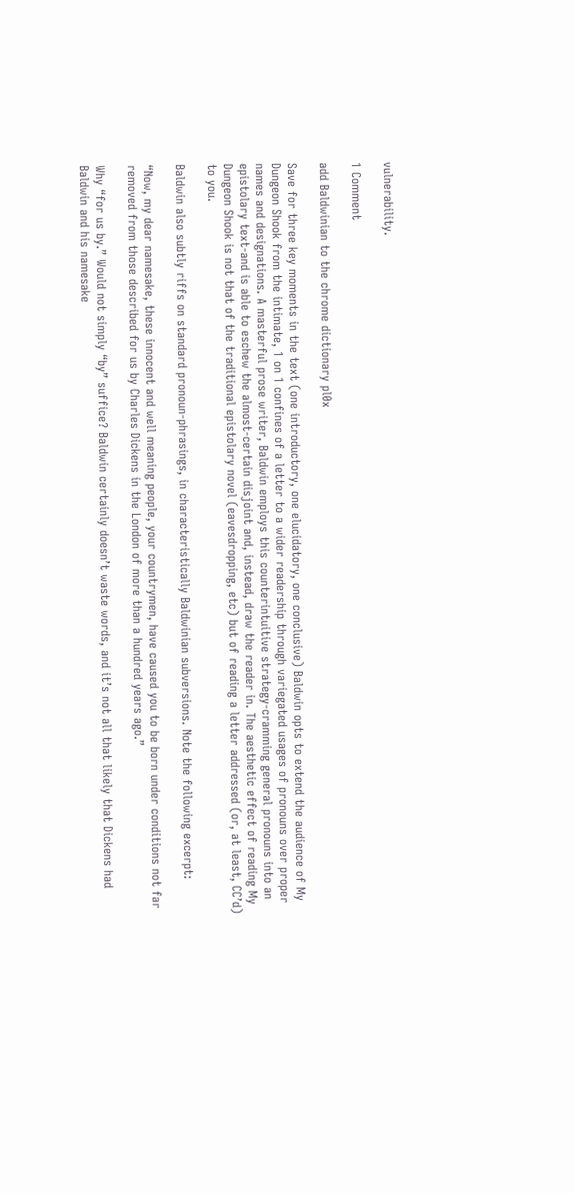vulnerability.

1 Comment

add Baldwinian to the chrome dictionary pl0x

Save for three key moments in the text (one introductory, one elucidatory, one conclusive) Baldwin opts to extend the audience of My Dungeon Shook from the intimate, 1 on 1 confines of a letter to a wider readership through variegated usages of pronouns over proper names and designations. A masterful prose writer, Baldwin employs this counterintuitive strategy-cramming general pronouns into an epistolary text-and is able to eschew the almost-certain disjoint and, instead, draw the reader in. The aesthetic effect of reading My Dungeon Shook is not that of the traditional epistolary novel (eavesdropping, etc) but of reading a letter addressed (or, at least, CC’d) to you.

Baldwin also subtly riffs on standard pronoun-phrasings, in characteristically Baldwinian subversions. Note the following excerpt:

“Now, my dear namesake, these innocent and well meaning people, your countrymen, have caused you to be born under conditions not far removed from those described for us by Charles Dickens in the London of more than a hundred years ago.”

Why “for us by.” Would not simply “by” suffice? Baldwin certainly doesn’t waste words, and it’s not all that likely that Dickens had Baldwin and his namesake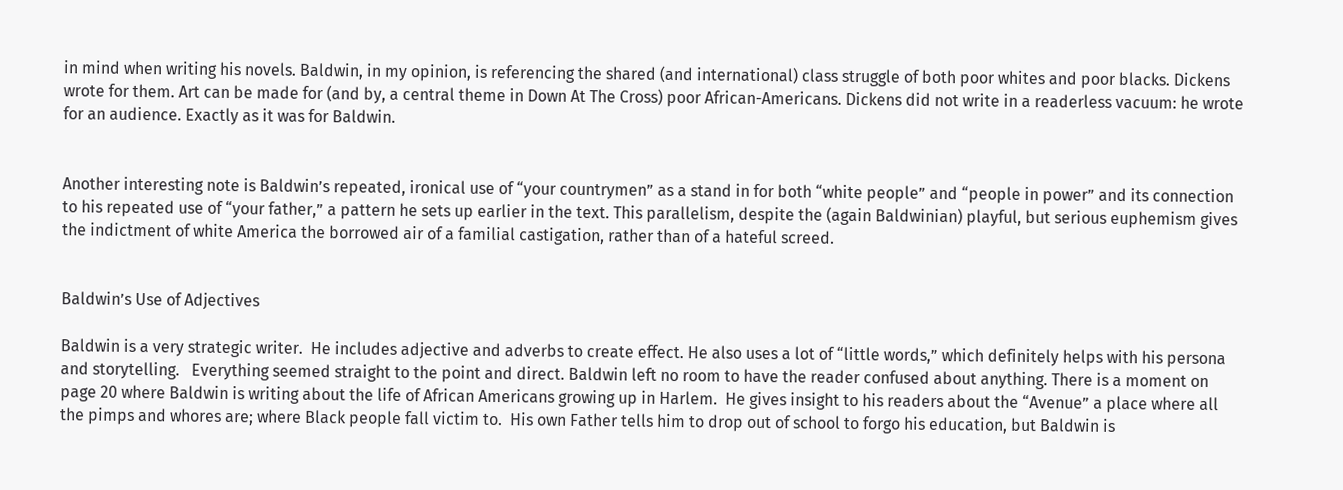in mind when writing his novels. Baldwin, in my opinion, is referencing the shared (and international) class struggle of both poor whites and poor blacks. Dickens wrote for them. Art can be made for (and by, a central theme in Down At The Cross) poor African-Americans. Dickens did not write in a readerless vacuum: he wrote for an audience. Exactly as it was for Baldwin.


Another interesting note is Baldwin’s repeated, ironical use of “your countrymen” as a stand in for both “white people” and “people in power” and its connection to his repeated use of “your father,” a pattern he sets up earlier in the text. This parallelism, despite the (again Baldwinian) playful, but serious euphemism gives the indictment of white America the borrowed air of a familial castigation, rather than of a hateful screed.


Baldwin’s Use of Adjectives

Baldwin is a very strategic writer.  He includes adjective and adverbs to create effect. He also uses a lot of “little words,” which definitely helps with his persona and storytelling.   Everything seemed straight to the point and direct. Baldwin left no room to have the reader confused about anything. There is a moment on page 20 where Baldwin is writing about the life of African Americans growing up in Harlem.  He gives insight to his readers about the “Avenue” a place where all the pimps and whores are; where Black people fall victim to.  His own Father tells him to drop out of school to forgo his education, but Baldwin is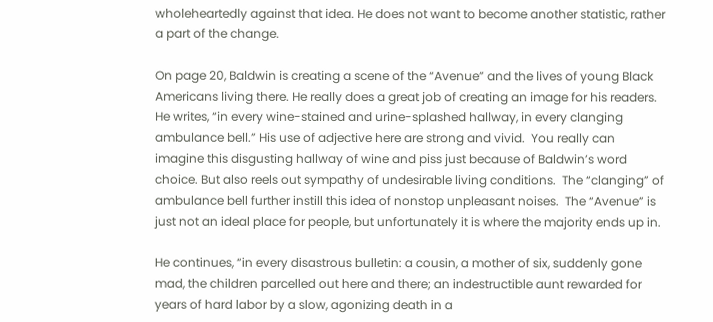wholeheartedly against that idea. He does not want to become another statistic, rather a part of the change.

On page 20, Baldwin is creating a scene of the “Avenue” and the lives of young Black Americans living there. He really does a great job of creating an image for his readers.  He writes, “in every wine-stained and urine-splashed hallway, in every clanging ambulance bell.” His use of adjective here are strong and vivid.  You really can imagine this disgusting hallway of wine and piss just because of Baldwin’s word choice. But also reels out sympathy of undesirable living conditions.  The “clanging” of ambulance bell further instill this idea of nonstop unpleasant noises.  The “Avenue” is just not an ideal place for people, but unfortunately it is where the majority ends up in.

He continues, “in every disastrous bulletin: a cousin, a mother of six, suddenly gone mad, the children parcelled out here and there; an indestructible aunt rewarded for years of hard labor by a slow, agonizing death in a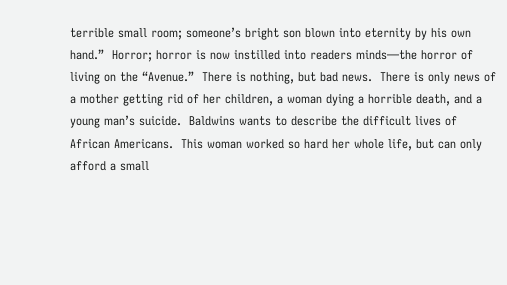terrible small room; someone’s bright son blown into eternity by his own hand.”  Horror; horror is now instilled into readers minds—the horror of living on the “Avenue.”  There is nothing, but bad news.  There is only news of a mother getting rid of her children, a woman dying a horrible death, and a young man’s suicide.  Baldwins wants to describe the difficult lives of African Americans.  This woman worked so hard her whole life, but can only afford a small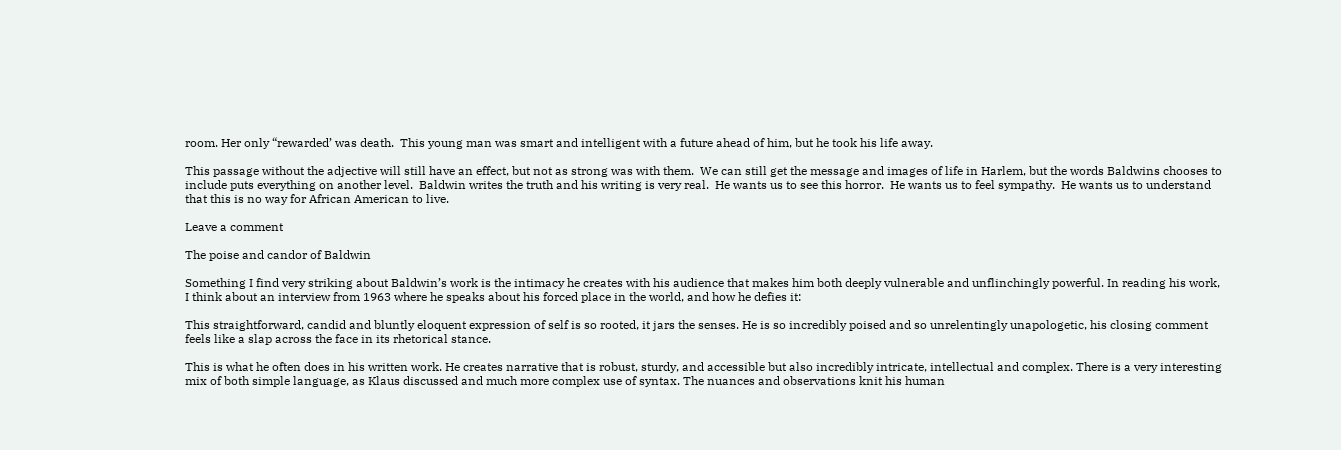room. Her only “rewarded’ was death.  This young man was smart and intelligent with a future ahead of him, but he took his life away.

This passage without the adjective will still have an effect, but not as strong was with them.  We can still get the message and images of life in Harlem, but the words Baldwins chooses to include puts everything on another level.  Baldwin writes the truth and his writing is very real.  He wants us to see this horror.  He wants us to feel sympathy.  He wants us to understand that this is no way for African American to live.

Leave a comment

The poise and candor of Baldwin

Something I find very striking about Baldwin’s work is the intimacy he creates with his audience that makes him both deeply vulnerable and unflinchingly powerful. In reading his work, I think about an interview from 1963 where he speaks about his forced place in the world, and how he defies it:

This straightforward, candid and bluntly eloquent expression of self is so rooted, it jars the senses. He is so incredibly poised and so unrelentingly unapologetic, his closing comment feels like a slap across the face in its rhetorical stance.

This is what he often does in his written work. He creates narrative that is robust, sturdy, and accessible but also incredibly intricate, intellectual and complex. There is a very interesting mix of both simple language, as Klaus discussed and much more complex use of syntax. The nuances and observations knit his human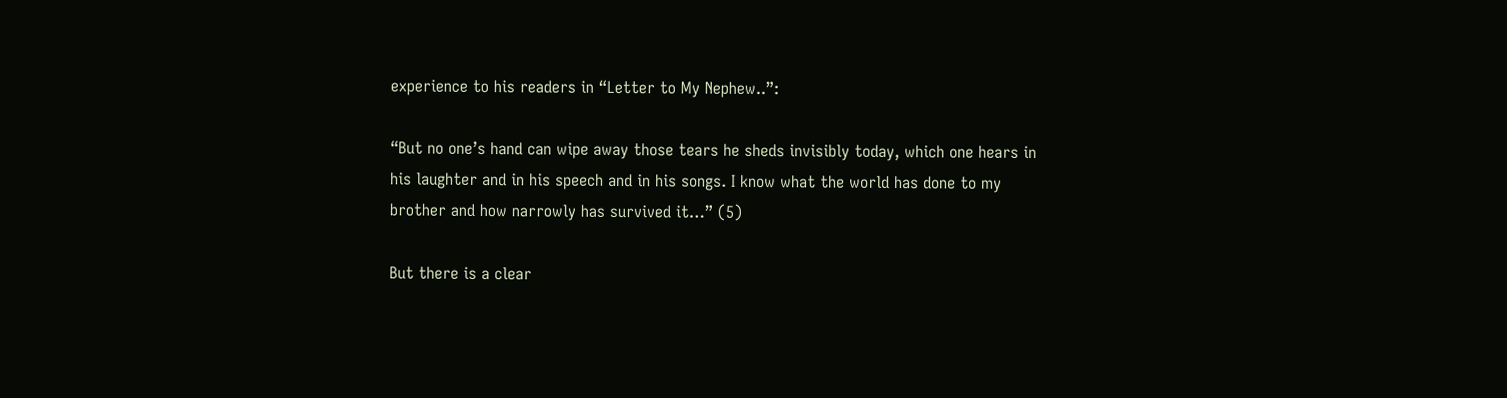experience to his readers in “Letter to My Nephew..”:

“But no one’s hand can wipe away those tears he sheds invisibly today, which one hears in his laughter and in his speech and in his songs. I know what the world has done to my brother and how narrowly has survived it…” (5)

But there is a clear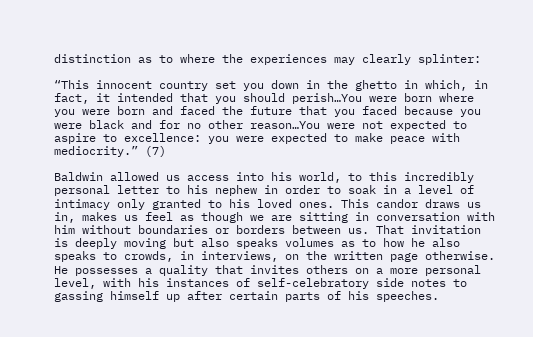distinction as to where the experiences may clearly splinter:

“This innocent country set you down in the ghetto in which, in fact, it intended that you should perish…You were born where you were born and faced the future that you faced because you were black and for no other reason…You were not expected to aspire to excellence: you were expected to make peace with mediocrity.” (7)

Baldwin allowed us access into his world, to this incredibly personal letter to his nephew in order to soak in a level of intimacy only granted to his loved ones. This candor draws us in, makes us feel as though we are sitting in conversation with him without boundaries or borders between us. That invitation is deeply moving but also speaks volumes as to how he also speaks to crowds, in interviews, on the written page otherwise. He possesses a quality that invites others on a more personal level, with his instances of self-celebratory side notes to gassing himself up after certain parts of his speeches.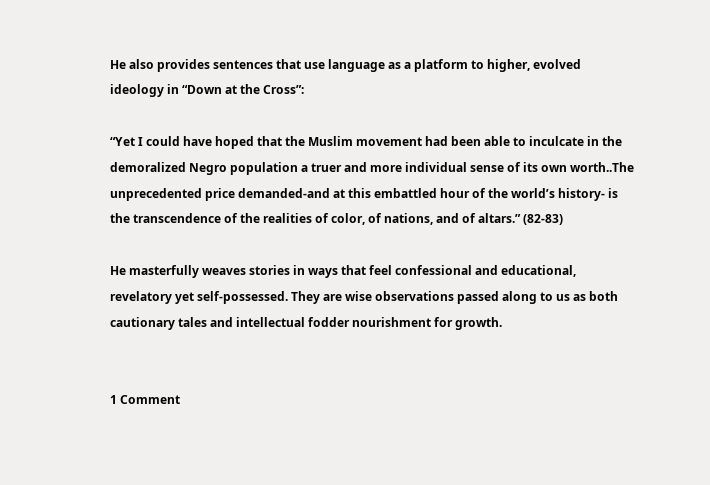He also provides sentences that use language as a platform to higher, evolved ideology in “Down at the Cross”:

“Yet I could have hoped that the Muslim movement had been able to inculcate in the demoralized Negro population a truer and more individual sense of its own worth..The unprecedented price demanded-and at this embattled hour of the world’s history- is the transcendence of the realities of color, of nations, and of altars.” (82-83)

He masterfully weaves stories in ways that feel confessional and educational, revelatory yet self-possessed. They are wise observations passed along to us as both cautionary tales and intellectual fodder nourishment for growth.


1 Comment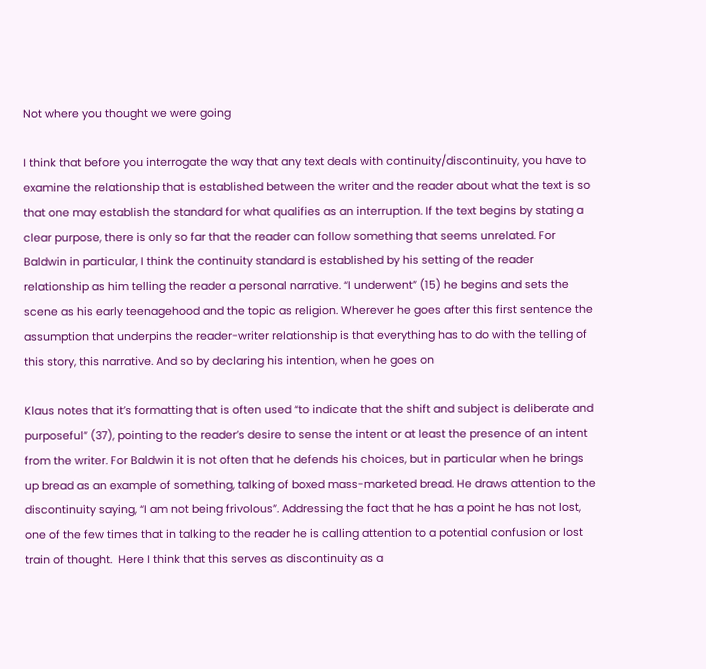Not where you thought we were going

I think that before you interrogate the way that any text deals with continuity/discontinuity, you have to examine the relationship that is established between the writer and the reader about what the text is so that one may establish the standard for what qualifies as an interruption. If the text begins by stating a clear purpose, there is only so far that the reader can follow something that seems unrelated. For Baldwin in particular, I think the continuity standard is established by his setting of the reader relationship as him telling the reader a personal narrative. “I underwent” (15) he begins and sets the scene as his early teenagehood and the topic as religion. Wherever he goes after this first sentence the assumption that underpins the reader-writer relationship is that everything has to do with the telling of this story, this narrative. And so by declaring his intention, when he goes on

Klaus notes that it’s formatting that is often used “to indicate that the shift and subject is deliberate and purposeful” (37), pointing to the reader’s desire to sense the intent or at least the presence of an intent from the writer. For Baldwin it is not often that he defends his choices, but in particular when he brings up bread as an example of something, talking of boxed mass-marketed bread. He draws attention to the discontinuity saying, “I am not being frivolous”. Addressing the fact that he has a point he has not lost, one of the few times that in talking to the reader he is calling attention to a potential confusion or lost train of thought.  Here I think that this serves as discontinuity as a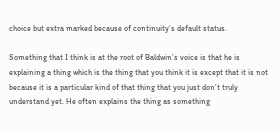choice but extra marked because of continuity’s default status.

Something that I think is at the root of Baldwin’s voice is that he is explaining a thing which is the thing that you think it is except that it is not because it is a particular kind of that thing that you just don’t truly understand yet. He often explains the thing as something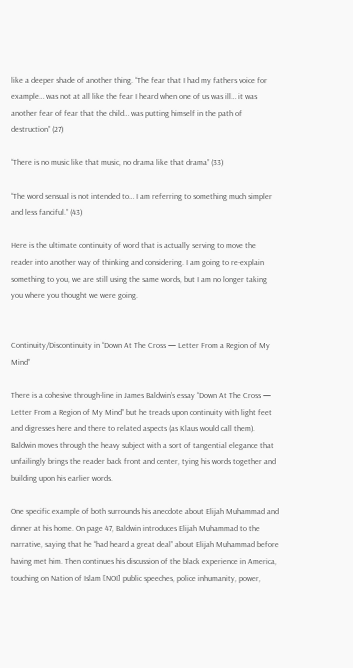like a deeper shade of another thing. “The fear that I had my fathers voice for example… was not at all like the fear I heard when one of us was ill… it was another fear of fear that the child… was putting himself in the path of destruction” (27)

“There is no music like that music, no drama like that drama” (33)

“The word sensual is not intended to… I am referring to something much simpler and less fanciful.” (43)

Here is the ultimate continuity of word that is actually serving to move the reader into another way of thinking and considering. I am going to re-explain something to you, we are still using the same words, but I am no longer taking you where you thought we were going.


Continuity/Discontinuity in “Down At The Cross — Letter From a Region of My Mind”

There is a cohesive through-line in James Baldwin’s essay “Down At The Cross — Letter From a Region of My Mind” but he treads upon continuity with light feet and digresses here and there to related aspects (as Klaus would call them). Baldwin moves through the heavy subject with a sort of tangential elegance that unfailingly brings the reader back front and center, tying his words together and building upon his earlier words.

One specific example of both surrounds his anecdote about Elijah Muhammad and dinner at his home. On page 47, Baldwin introduces Elijah Muhammad to the narrative, saying that he “had heard a great deal” about Elijah Muhammad before having met him. Then continues his discussion of the black experience in America, touching on Nation of Islam [NOI] public speeches, police inhumanity, power,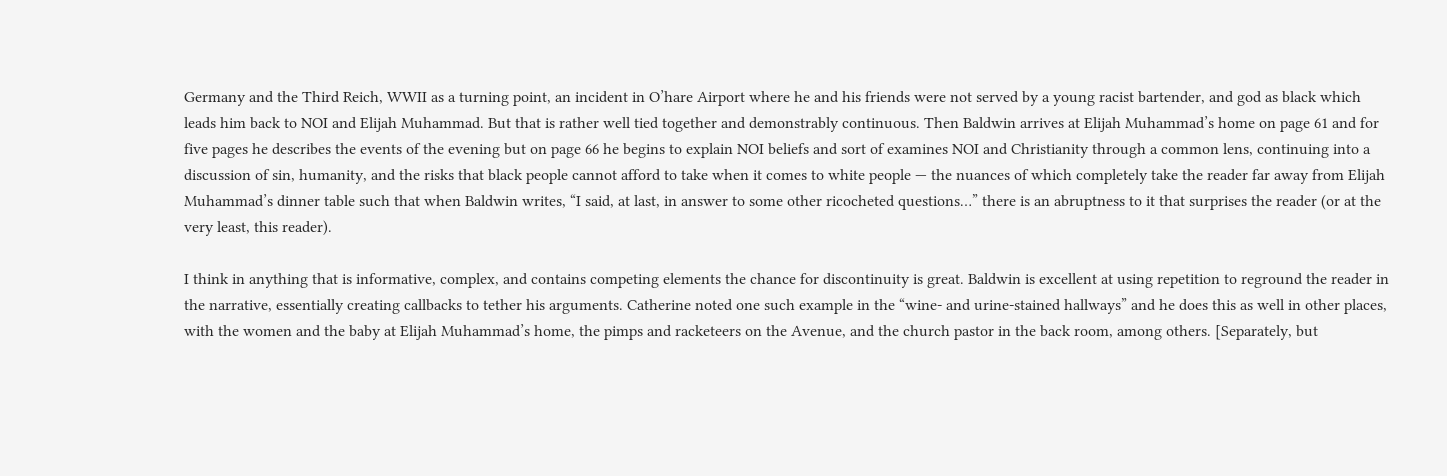Germany and the Third Reich, WWII as a turning point, an incident in O’hare Airport where he and his friends were not served by a young racist bartender, and god as black which leads him back to NOI and Elijah Muhammad. But that is rather well tied together and demonstrably continuous. Then Baldwin arrives at Elijah Muhammad’s home on page 61 and for five pages he describes the events of the evening but on page 66 he begins to explain NOI beliefs and sort of examines NOI and Christianity through a common lens, continuing into a discussion of sin, humanity, and the risks that black people cannot afford to take when it comes to white people — the nuances of which completely take the reader far away from Elijah Muhammad’s dinner table such that when Baldwin writes, “I said, at last, in answer to some other ricocheted questions…” there is an abruptness to it that surprises the reader (or at the very least, this reader).

I think in anything that is informative, complex, and contains competing elements the chance for discontinuity is great. Baldwin is excellent at using repetition to reground the reader in the narrative, essentially creating callbacks to tether his arguments. Catherine noted one such example in the “wine- and urine-stained hallways” and he does this as well in other places, with the women and the baby at Elijah Muhammad’s home, the pimps and racketeers on the Avenue, and the church pastor in the back room, among others. [Separately, but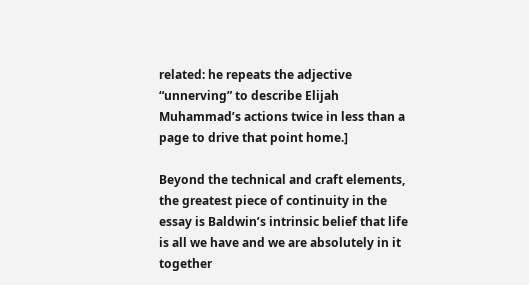related: he repeats the adjective “unnerving” to describe Elijah Muhammad’s actions twice in less than a page to drive that point home.]

Beyond the technical and craft elements, the greatest piece of continuity in the essay is Baldwin’s intrinsic belief that life is all we have and we are absolutely in it together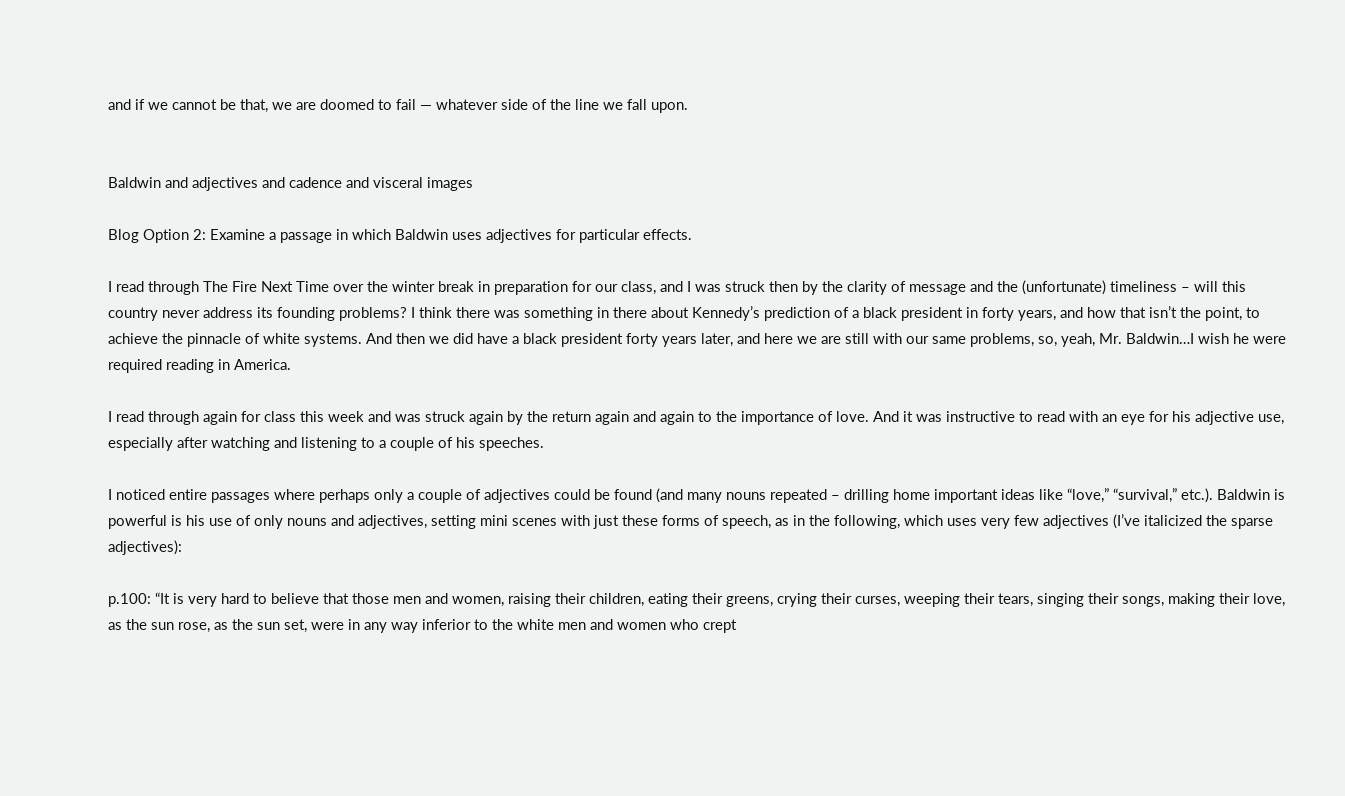and if we cannot be that, we are doomed to fail — whatever side of the line we fall upon.


Baldwin and adjectives and cadence and visceral images

Blog Option 2: Examine a passage in which Baldwin uses adjectives for particular effects.

I read through The Fire Next Time over the winter break in preparation for our class, and I was struck then by the clarity of message and the (unfortunate) timeliness – will this country never address its founding problems? I think there was something in there about Kennedy’s prediction of a black president in forty years, and how that isn’t the point, to achieve the pinnacle of white systems. And then we did have a black president forty years later, and here we are still with our same problems, so, yeah, Mr. Baldwin…I wish he were required reading in America.

I read through again for class this week and was struck again by the return again and again to the importance of love. And it was instructive to read with an eye for his adjective use, especially after watching and listening to a couple of his speeches.

I noticed entire passages where perhaps only a couple of adjectives could be found (and many nouns repeated – drilling home important ideas like “love,” “survival,” etc.). Baldwin is powerful is his use of only nouns and adjectives, setting mini scenes with just these forms of speech, as in the following, which uses very few adjectives (I’ve italicized the sparse adjectives):

p.100: “It is very hard to believe that those men and women, raising their children, eating their greens, crying their curses, weeping their tears, singing their songs, making their love, as the sun rose, as the sun set, were in any way inferior to the white men and women who crept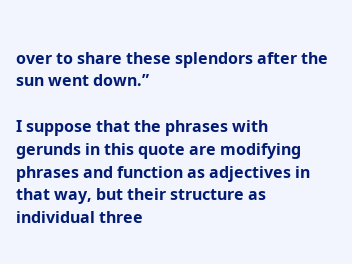over to share these splendors after the sun went down.”

I suppose that the phrases with gerunds in this quote are modifying phrases and function as adjectives in that way, but their structure as individual three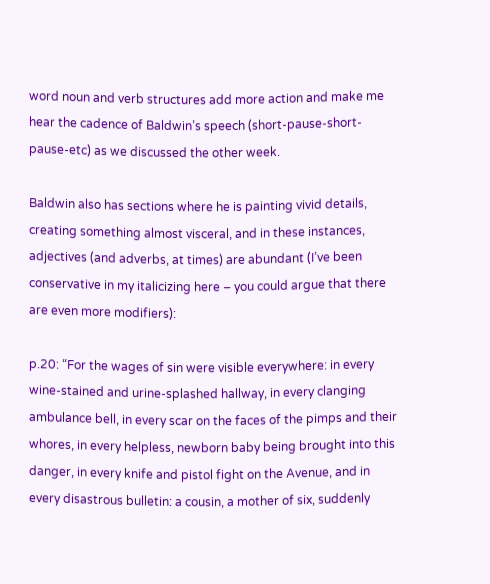word noun and verb structures add more action and make me hear the cadence of Baldwin’s speech (short-pause-short-pause-etc) as we discussed the other week.

Baldwin also has sections where he is painting vivid details, creating something almost visceral, and in these instances, adjectives (and adverbs, at times) are abundant (I’ve been conservative in my italicizing here – you could argue that there are even more modifiers):

p.20: “For the wages of sin were visible everywhere: in every wine-stained and urine-splashed hallway, in every clanging ambulance bell, in every scar on the faces of the pimps and their whores, in every helpless, newborn baby being brought into this danger, in every knife and pistol fight on the Avenue, and in every disastrous bulletin: a cousin, a mother of six, suddenly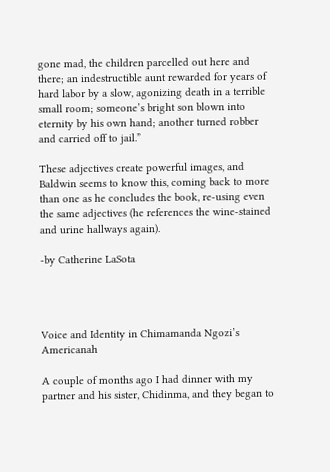gone mad, the children parcelled out here and there; an indestructible aunt rewarded for years of hard labor by a slow, agonizing death in a terrible small room; someone’s bright son blown into eternity by his own hand; another turned robber and carried off to jail.”

These adjectives create powerful images, and Baldwin seems to know this, coming back to more than one as he concludes the book, re-using even the same adjectives (he references the wine-stained and urine hallways again).

-by Catherine LaSota




Voice and Identity in Chimamanda Ngozi’s Americanah

A couple of months ago I had dinner with my partner and his sister, Chidinma, and they began to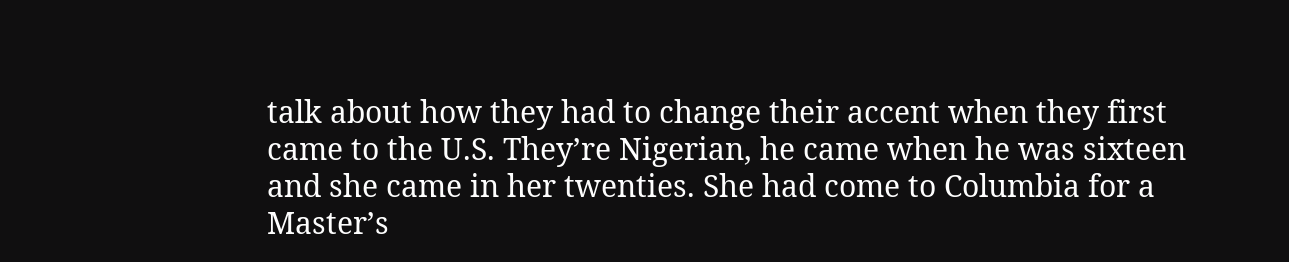talk about how they had to change their accent when they first came to the U.S. They’re Nigerian, he came when he was sixteen and she came in her twenties. She had come to Columbia for a Master’s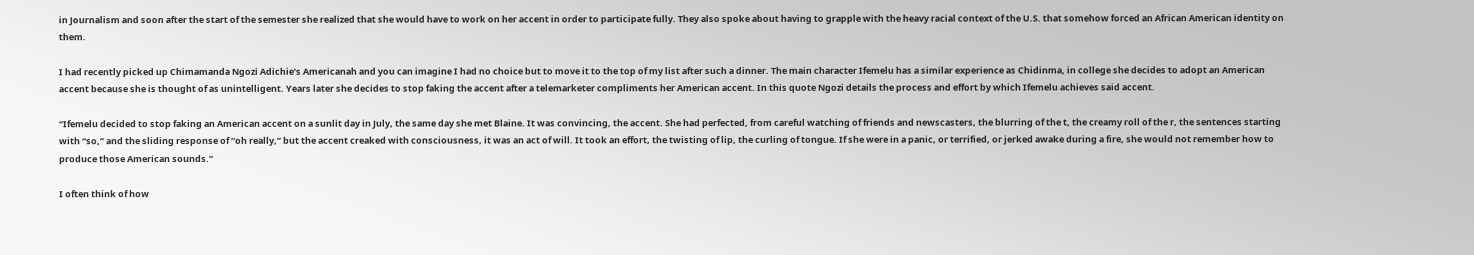in Journalism and soon after the start of the semester she realized that she would have to work on her accent in order to participate fully. They also spoke about having to grapple with the heavy racial context of the U.S. that somehow forced an African American identity on them.

I had recently picked up Chimamanda Ngozi Adichie’s Americanah and you can imagine I had no choice but to move it to the top of my list after such a dinner. The main character Ifemelu has a similar experience as Chidinma, in college she decides to adopt an American accent because she is thought of as unintelligent. Years later she decides to stop faking the accent after a telemarketer compliments her American accent. In this quote Ngozi details the process and effort by which Ifemelu achieves said accent.

“Ifemelu decided to stop faking an American accent on a sunlit day in July, the same day she met Blaine. It was convincing, the accent. She had perfected, from careful watching of friends and newscasters, the blurring of the t, the creamy roll of the r, the sentences starting with “so,” and the sliding response of “oh really,” but the accent creaked with consciousness, it was an act of will. It took an effort, the twisting of lip, the curling of tongue. If she were in a panic, or terrified, or jerked awake during a fire, she would not remember how to produce those American sounds.”

I often think of how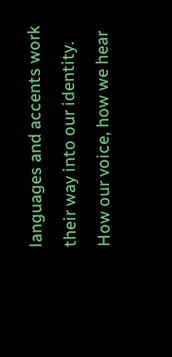languages and accents work their way into our identity. How our voice, how we hear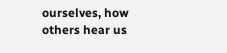ourselves, how others hear us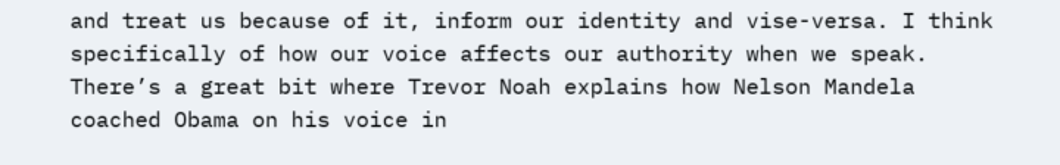and treat us because of it, inform our identity and vise-versa. I think specifically of how our voice affects our authority when we speak. There’s a great bit where Trevor Noah explains how Nelson Mandela coached Obama on his voice in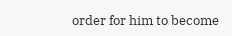order for him to become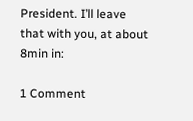President. I’ll leave that with you, at about 8min in:

1 Comment